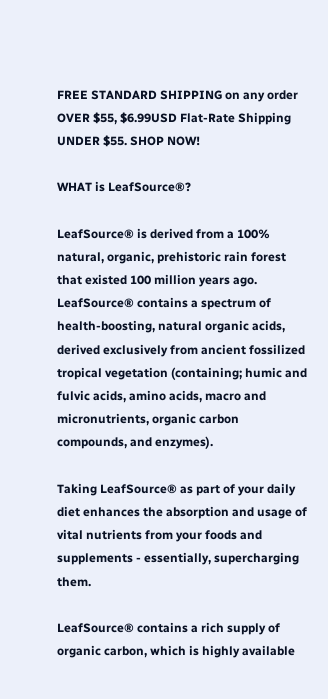FREE STANDARD SHIPPING on any order OVER $55, $6.99USD Flat-Rate Shipping UNDER $55. SHOP NOW!

WHAT is LeafSource®?

LeafSource® is derived from a 100% natural, organic, prehistoric rain forest that existed 100 million years ago. LeafSource® contains a spectrum of health-boosting, natural organic acids, derived exclusively from ancient fossilized tropical vegetation (containing; humic and fulvic acids, amino acids, macro and micronutrients, organic carbon compounds, and enzymes).

Taking LeafSource® as part of your daily diet enhances the absorption and usage of vital nutrients from your foods and supplements - essentially, supercharging them.

LeafSource® contains a rich supply of organic carbon, which is highly available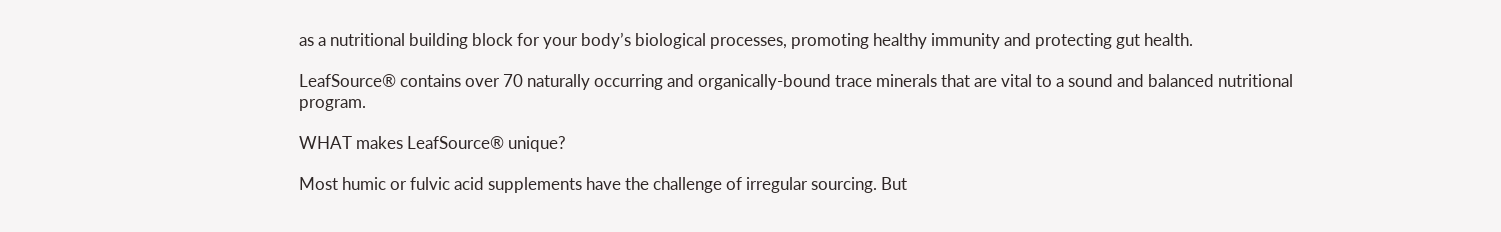as a nutritional building block for your body’s biological processes, promoting healthy immunity and protecting gut health.

LeafSource® contains over 70 naturally occurring and organically-bound trace minerals that are vital to a sound and balanced nutritional program.

WHAT makes LeafSource® unique?

Most humic or fulvic acid supplements have the challenge of irregular sourcing. But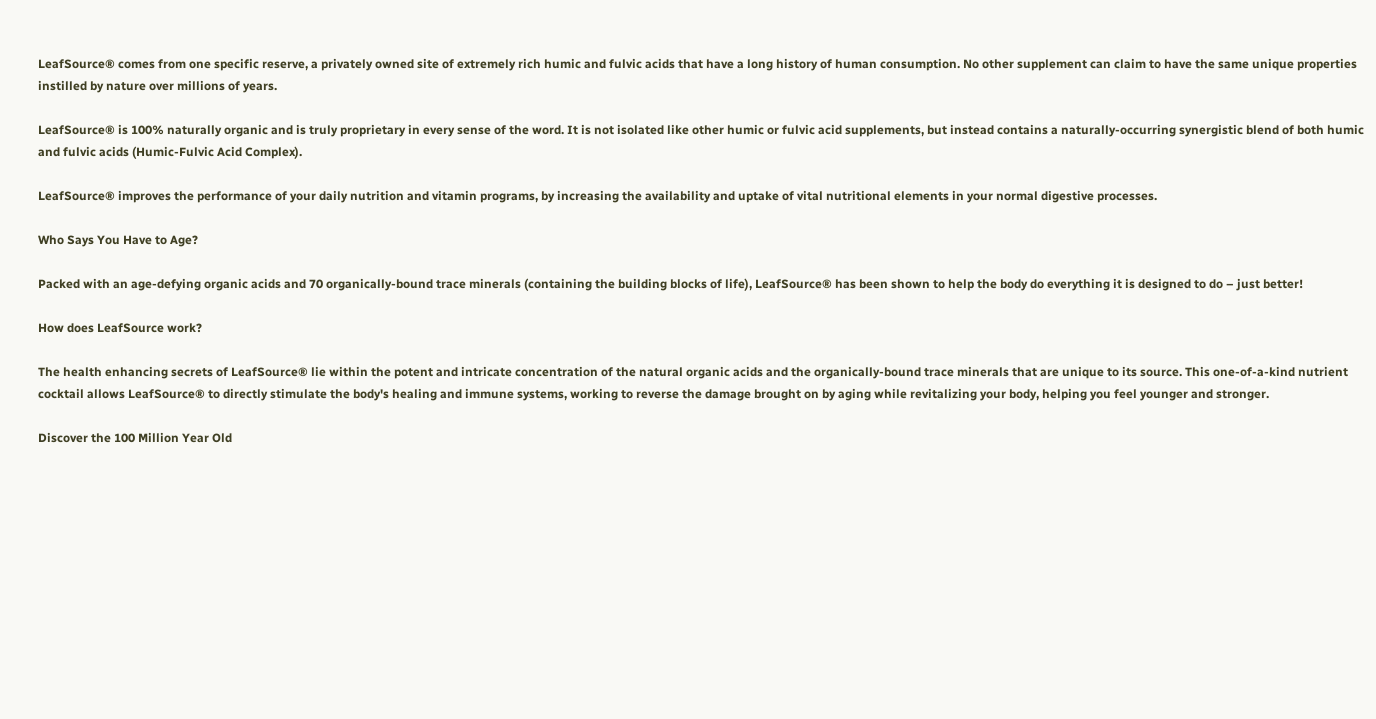LeafSource® comes from one specific reserve, a privately owned site of extremely rich humic and fulvic acids that have a long history of human consumption. No other supplement can claim to have the same unique properties instilled by nature over millions of years.

LeafSource® is 100% naturally organic and is truly proprietary in every sense of the word. It is not isolated like other humic or fulvic acid supplements, but instead contains a naturally-occurring synergistic blend of both humic and fulvic acids (Humic-Fulvic Acid Complex).

LeafSource® improves the performance of your daily nutrition and vitamin programs, by increasing the availability and uptake of vital nutritional elements in your normal digestive processes.

Who Says You Have to Age?

Packed with an age-defying organic acids and 70 organically-bound trace minerals (containing the building blocks of life), LeafSource® has been shown to help the body do everything it is designed to do – just better!

How does LeafSource work?

The health enhancing secrets of LeafSource® lie within the potent and intricate concentration of the natural organic acids and the organically-bound trace minerals that are unique to its source. This one-of-a-kind nutrient cocktail allows LeafSource® to directly stimulate the body's healing and immune systems, working to reverse the damage brought on by aging while revitalizing your body, helping you feel younger and stronger.

Discover the 100 Million Year Old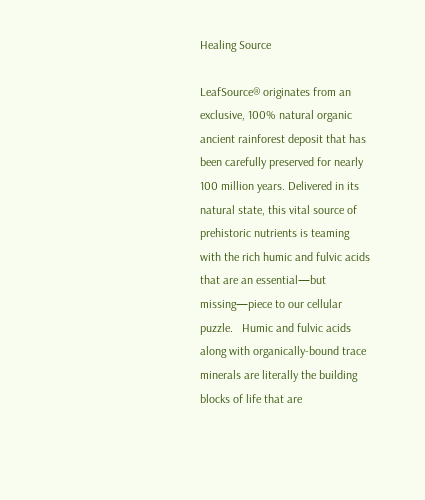Healing Source

LeafSource® originates from an exclusive, 100% natural organic ancient rainforest deposit that has been carefully preserved for nearly 100 million years. Delivered in its natural state, this vital source of prehistoric nutrients is teaming with the rich humic and fulvic acids that are an essential—but missing—piece to our cellular puzzle.   Humic and fulvic acids along with organically-bound trace minerals are literally the building blocks of life that are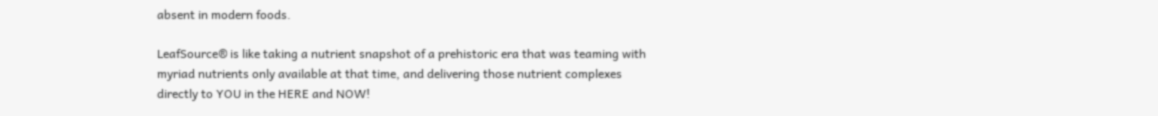absent in modern foods.

LeafSource® is like taking a nutrient snapshot of a prehistoric era that was teaming with myriad nutrients only available at that time, and delivering those nutrient complexes directly to YOU in the HERE and NOW!